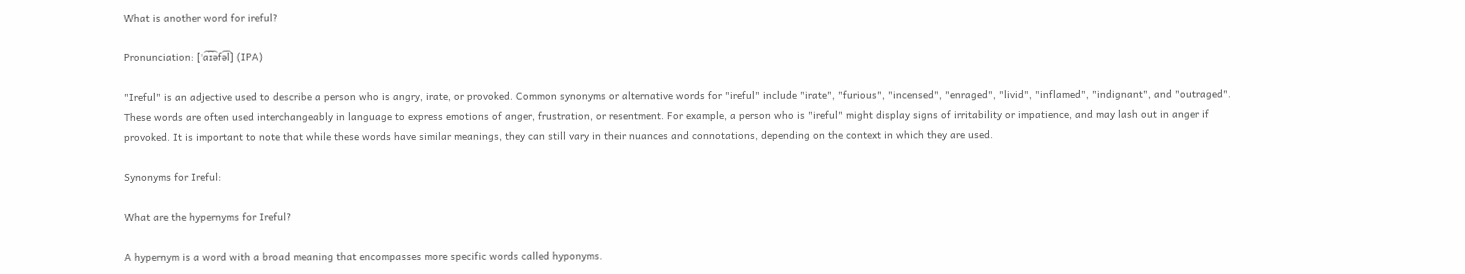What is another word for ireful?

Pronunciation: [ˈa͡ɪ͡əfə͡l] (IPA)

"Ireful" is an adjective used to describe a person who is angry, irate, or provoked. Common synonyms or alternative words for "ireful" include "irate", "furious", "incensed", "enraged", "livid", "inflamed", "indignant", and "outraged". These words are often used interchangeably in language to express emotions of anger, frustration, or resentment. For example, a person who is "ireful" might display signs of irritability or impatience, and may lash out in anger if provoked. It is important to note that while these words have similar meanings, they can still vary in their nuances and connotations, depending on the context in which they are used.

Synonyms for Ireful:

What are the hypernyms for Ireful?

A hypernym is a word with a broad meaning that encompasses more specific words called hyponyms.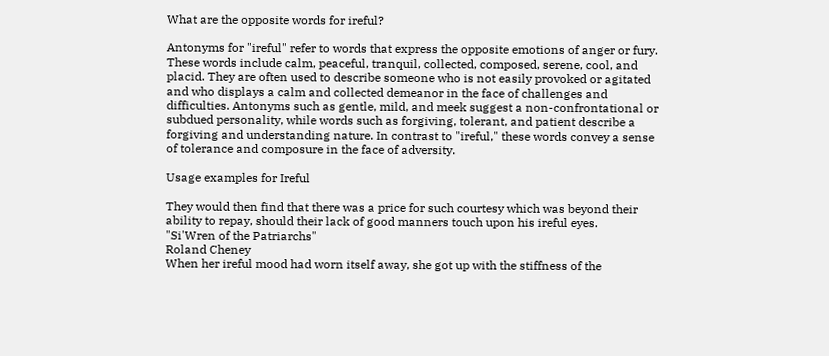What are the opposite words for ireful?

Antonyms for "ireful" refer to words that express the opposite emotions of anger or fury. These words include calm, peaceful, tranquil, collected, composed, serene, cool, and placid. They are often used to describe someone who is not easily provoked or agitated and who displays a calm and collected demeanor in the face of challenges and difficulties. Antonyms such as gentle, mild, and meek suggest a non-confrontational or subdued personality, while words such as forgiving, tolerant, and patient describe a forgiving and understanding nature. In contrast to "ireful," these words convey a sense of tolerance and composure in the face of adversity.

Usage examples for Ireful

They would then find that there was a price for such courtesy which was beyond their ability to repay, should their lack of good manners touch upon his ireful eyes.
"Si'Wren of the Patriarchs"
Roland Cheney
When her ireful mood had worn itself away, she got up with the stiffness of the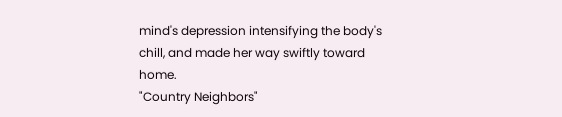mind's depression intensifying the body's chill, and made her way swiftly toward home.
"Country Neighbors"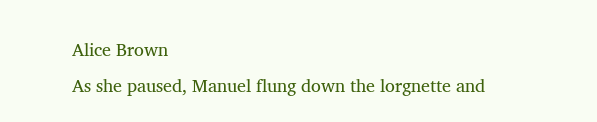Alice Brown
As she paused, Manuel flung down the lorgnette and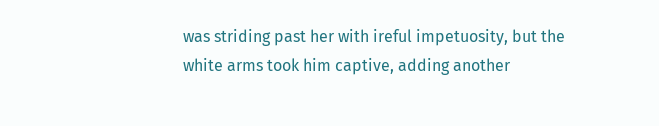was striding past her with ireful impetuosity, but the white arms took him captive, adding another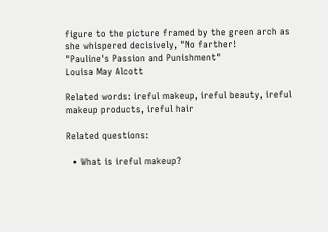figure to the picture framed by the green arch as she whispered decisively, "No farther!
"Pauline's Passion and Punishment"
Louisa May Alcott

Related words: ireful makeup, ireful beauty, ireful makeup products, ireful hair

Related questions:

  • What is ireful makeup?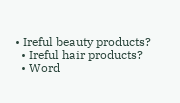• Ireful beauty products?
  • Ireful hair products?
  • Word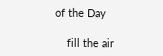of the Day

    fill the air